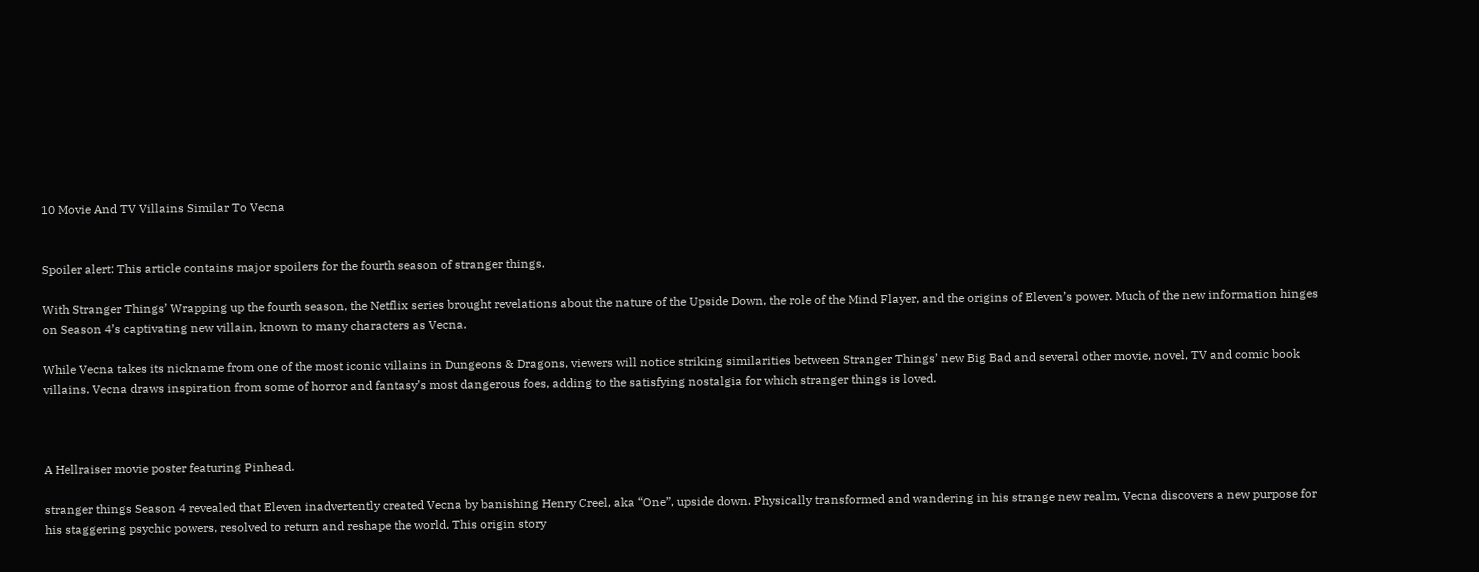10 Movie And TV Villains Similar To Vecna


Spoiler alert: This article contains major spoilers for the fourth season of stranger things.

With Stranger Things’ Wrapping up the fourth season, the Netflix series brought revelations about the nature of the Upside Down, the role of the Mind Flayer, and the origins of Eleven’s power. Much of the new information hinges on Season 4’s captivating new villain, known to many characters as Vecna.

While Vecna takes its nickname from one of the most iconic villains in Dungeons & Dragons, viewers will notice striking similarities between Stranger Things’ new Big Bad and several other movie, novel, TV and comic book villains. Vecna draws inspiration from some of horror and fantasy’s most dangerous foes, adding to the satisfying nostalgia for which stranger things is loved.



A Hellraiser movie poster featuring Pinhead.

stranger things Season 4 revealed that Eleven inadvertently created Vecna by banishing Henry Creel, aka “One”, upside down. Physically transformed and wandering in his strange new realm, Vecna discovers a new purpose for his staggering psychic powers, resolved to return and reshape the world. This origin story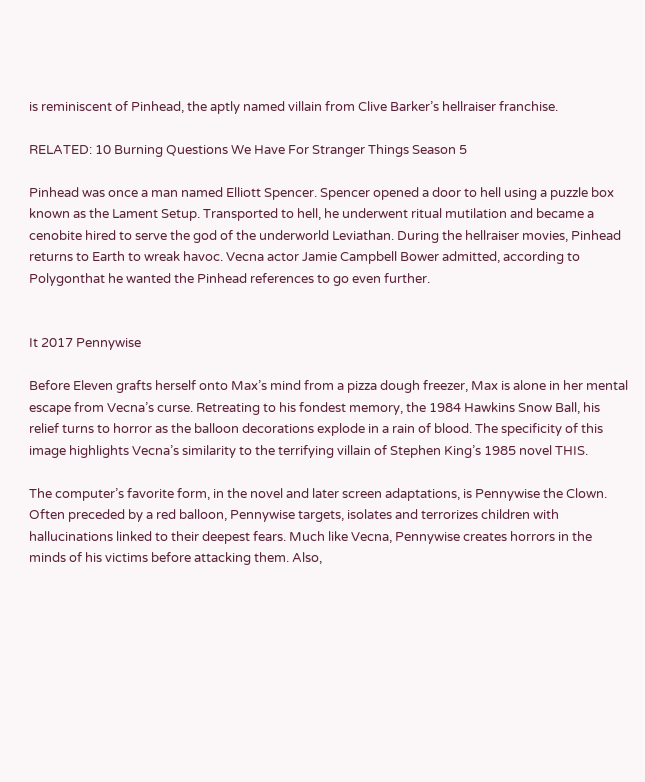is reminiscent of Pinhead, the aptly named villain from Clive Barker’s hellraiser franchise.

RELATED: 10 Burning Questions We Have For Stranger Things Season 5

Pinhead was once a man named Elliott Spencer. Spencer opened a door to hell using a puzzle box known as the Lament Setup. Transported to hell, he underwent ritual mutilation and became a cenobite hired to serve the god of the underworld Leviathan. During the hellraiser movies, Pinhead returns to Earth to wreak havoc. Vecna actor Jamie Campbell Bower admitted, according to Polygonthat he wanted the Pinhead references to go even further.


It 2017 Pennywise

Before Eleven grafts herself onto Max’s mind from a pizza dough freezer, Max is alone in her mental escape from Vecna’s curse. Retreating to his fondest memory, the 1984 Hawkins Snow Ball, his relief turns to horror as the balloon decorations explode in a rain of blood. The specificity of this image highlights Vecna’s similarity to the terrifying villain of Stephen King’s 1985 novel THIS.

The computer’s favorite form, in the novel and later screen adaptations, is Pennywise the Clown. Often preceded by a red balloon, Pennywise targets, isolates and terrorizes children with hallucinations linked to their deepest fears. Much like Vecna, Pennywise creates horrors in the minds of his victims before attacking them. Also,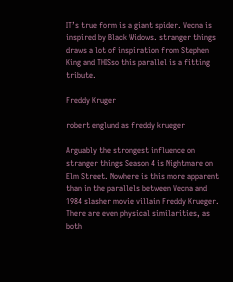IT’s true form is a giant spider. Vecna is inspired by Black Widows. stranger things draws a lot of inspiration from Stephen King and THISso this parallel is a fitting tribute.

Freddy Kruger

robert englund as freddy krueger

Arguably the strongest influence on stranger things Season 4 is Nightmare on Elm Street. Nowhere is this more apparent than in the parallels between Vecna and 1984 slasher movie villain Freddy Krueger. There are even physical similarities, as both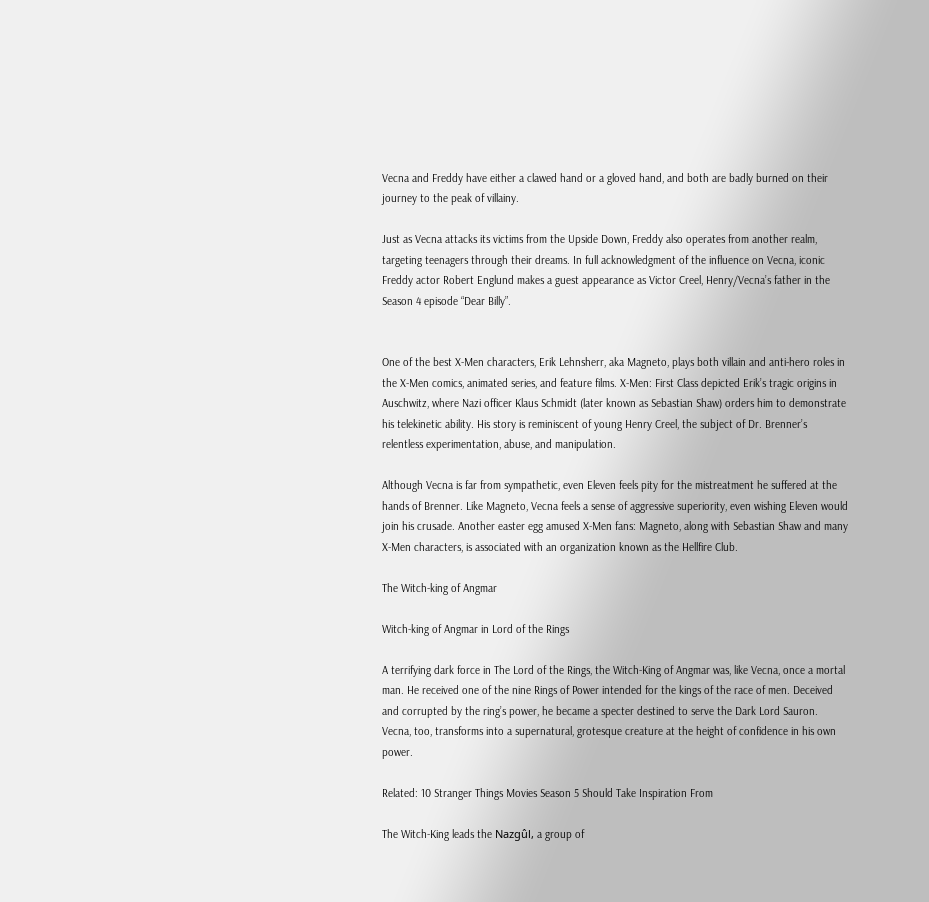Vecna and Freddy have either a clawed hand or a gloved hand, and both are badly burned on their journey to the peak of villainy.

Just as Vecna attacks its victims from the Upside Down, Freddy also operates from another realm, targeting teenagers through their dreams. In full acknowledgment of the influence on Vecna, iconic Freddy actor Robert Englund makes a guest appearance as Victor Creel, Henry/Vecna’s father in the Season 4 episode “Dear Billy”.


One of the best X-Men characters, Erik Lehnsherr, aka Magneto, plays both villain and anti-hero roles in the X-Men comics, animated series, and feature films. X-Men: First Class depicted Erik’s tragic origins in Auschwitz, where Nazi officer Klaus Schmidt (later known as Sebastian Shaw) orders him to demonstrate his telekinetic ability. His story is reminiscent of young Henry Creel, the subject of Dr. Brenner’s relentless experimentation, abuse, and manipulation.

Although Vecna is far from sympathetic, even Eleven feels pity for the mistreatment he suffered at the hands of Brenner. Like Magneto, Vecna feels a sense of aggressive superiority, even wishing Eleven would join his crusade. Another easter egg amused X-Men fans: Magneto, along with Sebastian Shaw and many X-Men characters, is associated with an organization known as the Hellfire Club.

The Witch-king of Angmar

Witch-king of Angmar in Lord of the Rings

A terrifying dark force in The Lord of the Rings, the Witch-King of Angmar was, like Vecna, once a mortal man. He received one of the nine Rings of Power intended for the kings of the race of men. Deceived and corrupted by the ring’s power, he became a specter destined to serve the Dark Lord Sauron. Vecna, too, transforms into a supernatural, grotesque creature at the height of confidence in his own power.

Related: 10 Stranger Things Movies Season 5 Should Take Inspiration From

The Witch-King leads the Nazgûl, a group of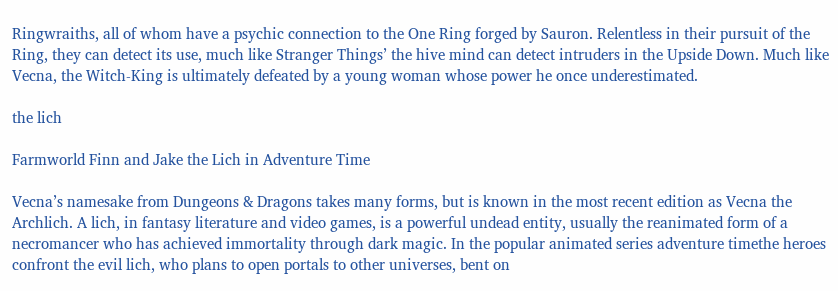Ringwraiths, all of whom have a psychic connection to the One Ring forged by Sauron. Relentless in their pursuit of the Ring, they can detect its use, much like Stranger Things’ the hive mind can detect intruders in the Upside Down. Much like Vecna, the Witch-King is ultimately defeated by a young woman whose power he once underestimated.

the lich

Farmworld Finn and Jake the Lich in Adventure Time

Vecna’s namesake from Dungeons & Dragons takes many forms, but is known in the most recent edition as Vecna the Archlich. A lich, in fantasy literature and video games, is a powerful undead entity, usually the reanimated form of a necromancer who has achieved immortality through dark magic. In the popular animated series adventure timethe heroes confront the evil lich, who plans to open portals to other universes, bent on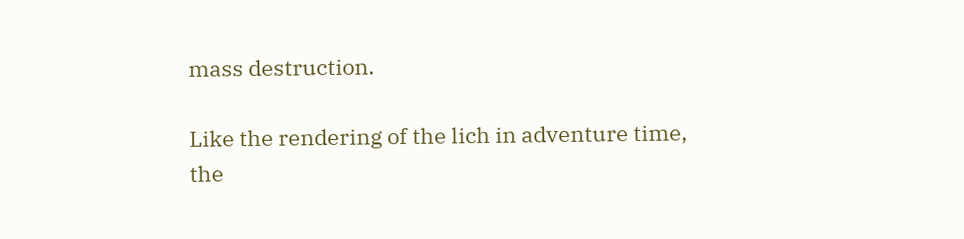mass destruction.

Like the rendering of the lich in adventure time, the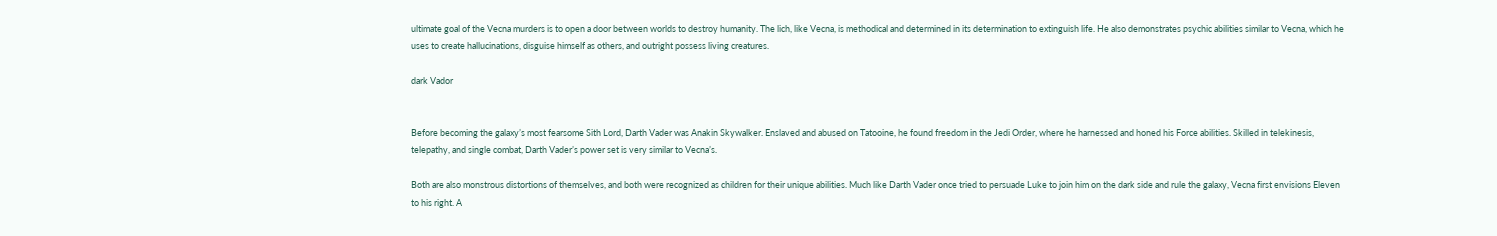ultimate goal of the Vecna murders is to open a door between worlds to destroy humanity. The lich, like Vecna, is methodical and determined in its determination to extinguish life. He also demonstrates psychic abilities similar to Vecna, which he uses to create hallucinations, disguise himself as others, and outright possess living creatures.

dark Vador


Before becoming the galaxy’s most fearsome Sith Lord, Darth Vader was Anakin Skywalker. Enslaved and abused on Tatooine, he found freedom in the Jedi Order, where he harnessed and honed his Force abilities. Skilled in telekinesis, telepathy, and single combat, Darth Vader’s power set is very similar to Vecna’s.

Both are also monstrous distortions of themselves, and both were recognized as children for their unique abilities. Much like Darth Vader once tried to persuade Luke to join him on the dark side and rule the galaxy, Vecna first envisions Eleven to his right. A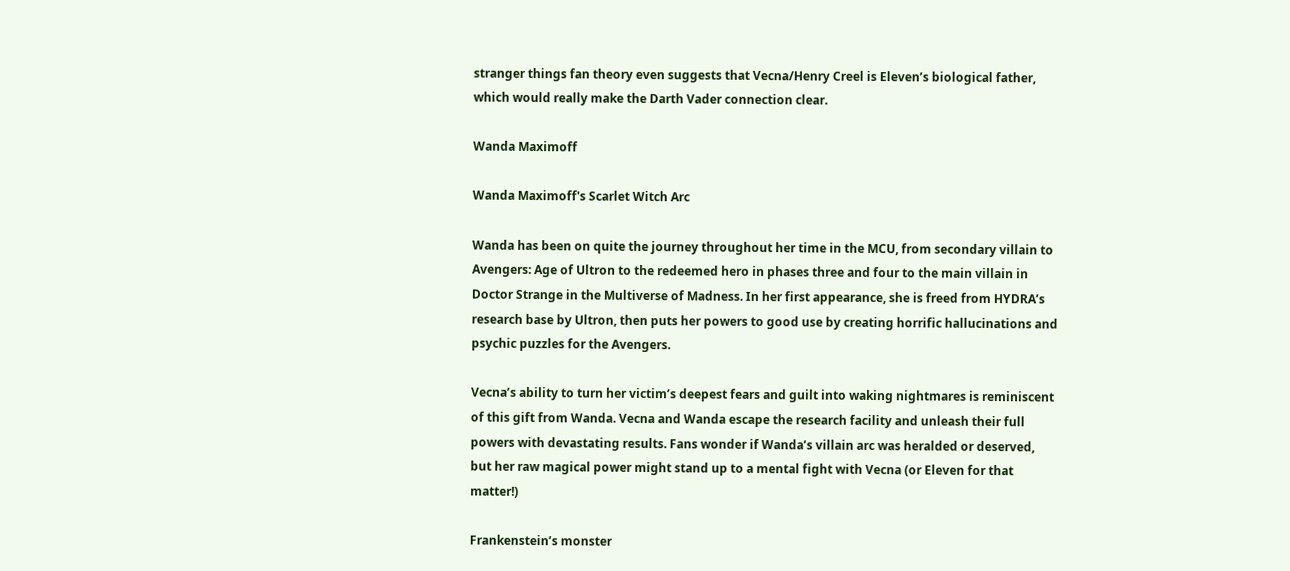stranger things fan theory even suggests that Vecna/Henry Creel is Eleven’s biological father, which would really make the Darth Vader connection clear.

Wanda Maximoff

Wanda Maximoff's Scarlet Witch Arc

Wanda has been on quite the journey throughout her time in the MCU, from secondary villain to Avengers: Age of Ultron to the redeemed hero in phases three and four to the main villain in Doctor Strange in the Multiverse of Madness. In her first appearance, she is freed from HYDRA’s research base by Ultron, then puts her powers to good use by creating horrific hallucinations and psychic puzzles for the Avengers.

Vecna’s ability to turn her victim’s deepest fears and guilt into waking nightmares is reminiscent of this gift from Wanda. Vecna and Wanda escape the research facility and unleash their full powers with devastating results. Fans wonder if Wanda’s villain arc was heralded or deserved, but her raw magical power might stand up to a mental fight with Vecna (or Eleven for that matter!)

Frankenstein’s monster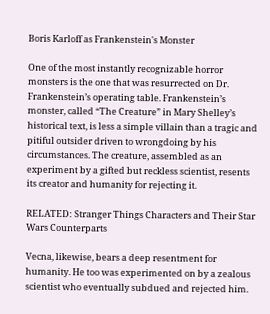Boris Karloff as Frankenstein's Monster

One of the most instantly recognizable horror monsters is the one that was resurrected on Dr. Frankenstein’s operating table. Frankenstein’s monster, called “The Creature” in Mary Shelley’s historical text, is less a simple villain than a tragic and pitiful outsider driven to wrongdoing by his circumstances. The creature, assembled as an experiment by a gifted but reckless scientist, resents its creator and humanity for rejecting it.

RELATED: Stranger Things Characters and Their Star Wars Counterparts

Vecna, likewise, bears a deep resentment for humanity. He too was experimented on by a zealous scientist who eventually subdued and rejected him.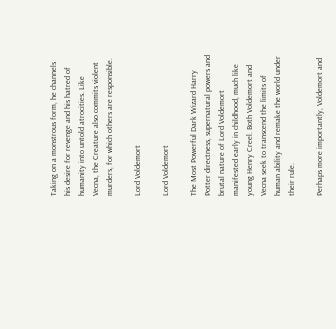Taking on a monstrous form, he channels his desire for revenge and his hatred of humanity into untold atrocities. Like Vecna, the Creature also commits violent murders, for which others are responsible.

Lord Voldemort

Lord Voldemort

The Most Powerful Dark Wizard Harry Potter directness, supernatural powers and brutal nature of Lord Voldemort manifested early in childhood, much like young Henry Creel. Both Voldemort and Vecna seek to transcend the limits of human ability and remake the world under their rule.

Perhaps more importantly, Voldemort and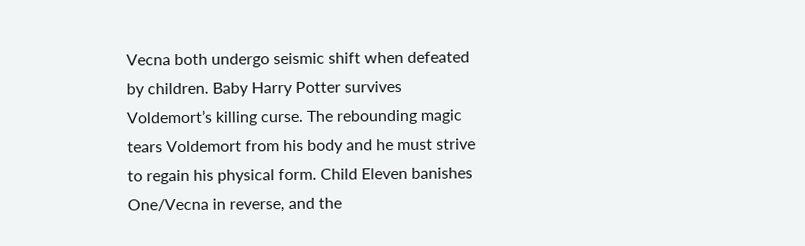Vecna both undergo seismic shift when defeated by children. Baby Harry Potter survives Voldemort’s killing curse. The rebounding magic tears Voldemort from his body and he must strive to regain his physical form. Child Eleven banishes One/Vecna in reverse, and the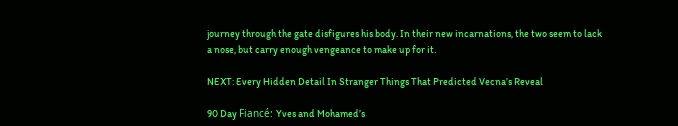journey through the gate disfigures his body. In their new incarnations, the two seem to lack a nose, but carry enough vengeance to make up for it.

NEXT: Every Hidden Detail In Stranger Things That Predicted Vecna’s Reveal

90 Day Fiancé: Yves and Mohamed’s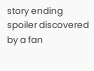story ending spoiler discovered by a fan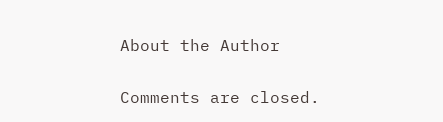About the Author


Comments are closed.